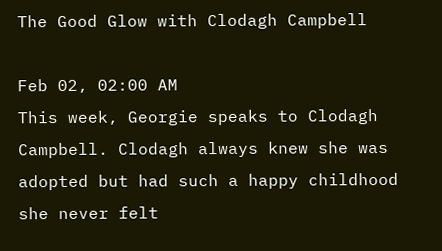The Good Glow with Clodagh Campbell

Feb 02, 02:00 AM
This week, Georgie speaks to Clodagh Campbell. Clodagh always knew she was adopted but had such a happy childhood she never felt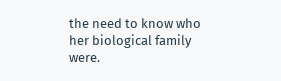the need to know who her biological family were.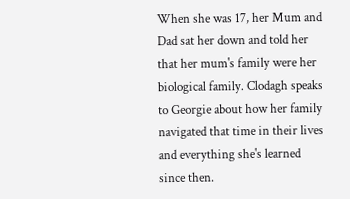When she was 17, her Mum and Dad sat her down and told her that her mum's family were her biological family. Clodagh speaks to Georgie about how her family navigated that time in their lives and everything she's learned since then.